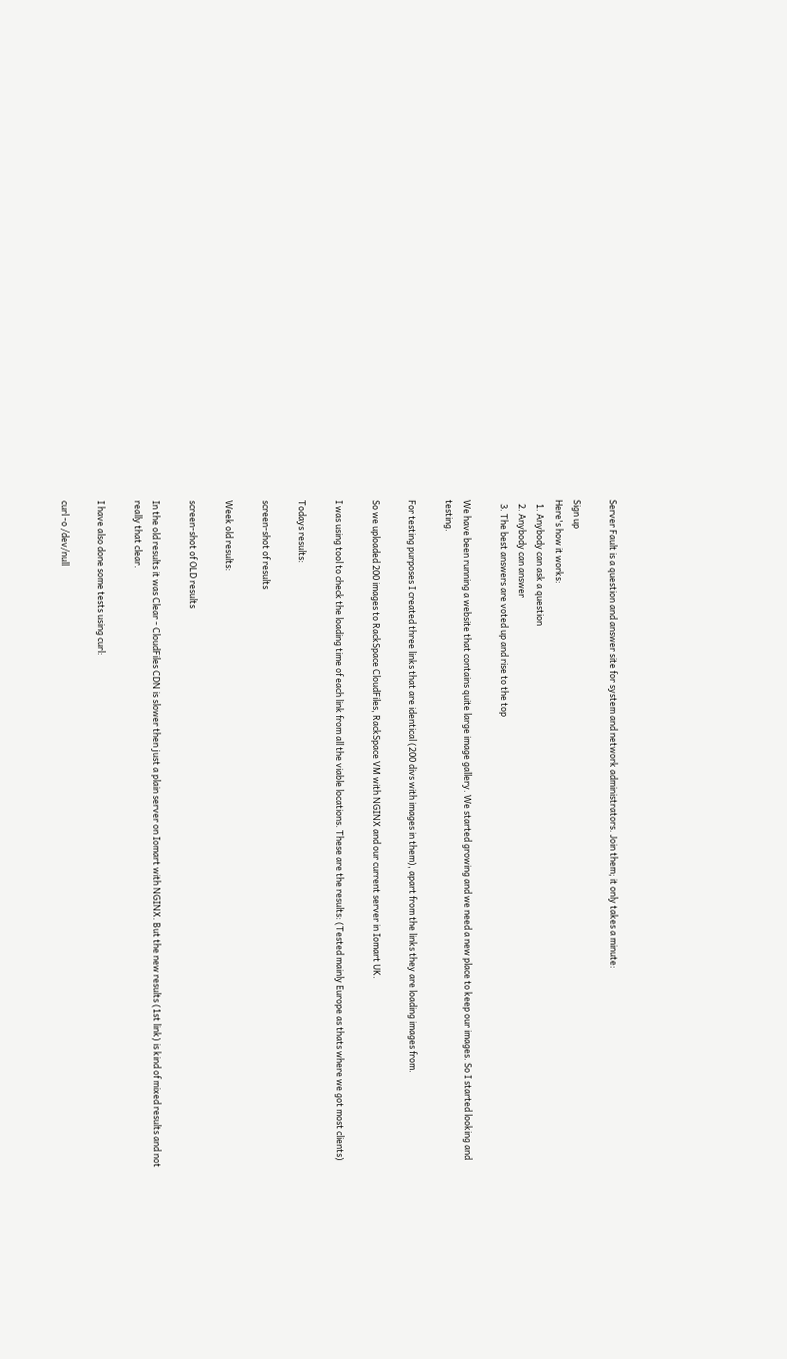Server Fault is a question and answer site for system and network administrators. Join them; it only takes a minute:

Sign up
Here's how it works:
  1. Anybody can ask a question
  2. Anybody can answer
  3. The best answers are voted up and rise to the top

We have been running a website that contains quite large image gallery. We started growing and we need a new place to keep our images. So I started looking and testing.

For testing purposes I created three links that are identical (200 divs with images in them), apart from the links they are loading images from.

So we uploaded 200 images to RackSpace CloudFiles, RackSpace VM with NGINX and our current server in Iomart UK.

I was using tool to check the loading time of each link from all the viable locations. These are the results: (Tested mainly Europe as thats where we got most clients)

Todays results:

screen-shot of results

Week old results:

screen-shot of OLD results

In the old results it was Clear - CloudFiles CDN is slower then just a plain server on Iomart with NGINX. But the new results (1st link) is kind of mixed results and not really that clear.

I have also done some tests using curl:

curl -o /dev/null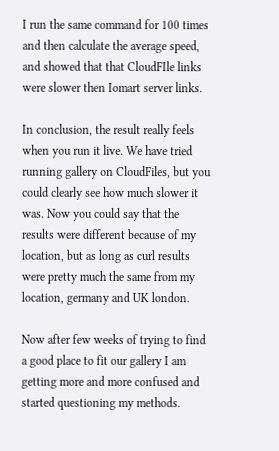I run the same command for 100 times and then calculate the average speed, and showed that that CloudFIle links were slower then Iomart server links.

In conclusion, the result really feels when you run it live. We have tried running gallery on CloudFiles, but you could clearly see how much slower it was. Now you could say that the results were different because of my location, but as long as curl results were pretty much the same from my location, germany and UK london.

Now after few weeks of trying to find a good place to fit our gallery I am getting more and more confused and started questioning my methods.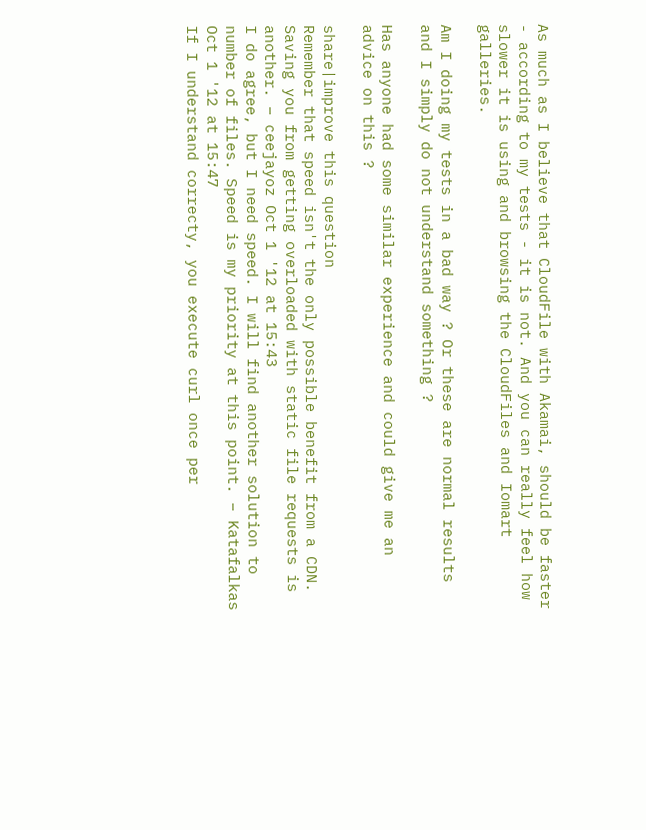As much as I believe that CloudFile with Akamai, should be faster - according to my tests - it is not. And you can really feel how slower it is using and browsing the CloudFiles and Iomart galleries.

Am I doing my tests in a bad way ? Or these are normal results and I simply do not understand something ?

Has anyone had some similar experience and could give me an advice on this ?

share|improve this question
Remember that speed isn't the only possible benefit from a CDN. Saving you from getting overloaded with static file requests is another. – ceejayoz Oct 1 '12 at 15:43
I do agree, but I need speed. I will find another solution to number of files. Speed is my priority at this point. – Katafalkas Oct 1 '12 at 15:47
If I understand correcty, you execute curl once per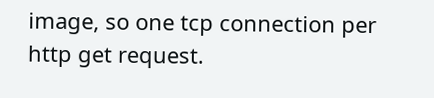image, so one tcp connection per http get request.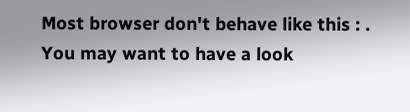Most browser don't behave like this : . You may want to have a look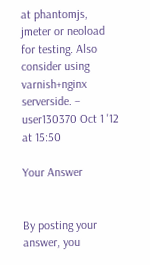at phantomjs, jmeter or neoload for testing. Also consider using varnish+nginx serverside. – user130370 Oct 1 '12 at 15:50

Your Answer


By posting your answer, you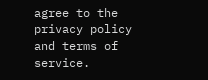agree to the privacy policy and terms of service.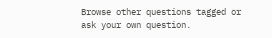Browse other questions tagged or ask your own question.